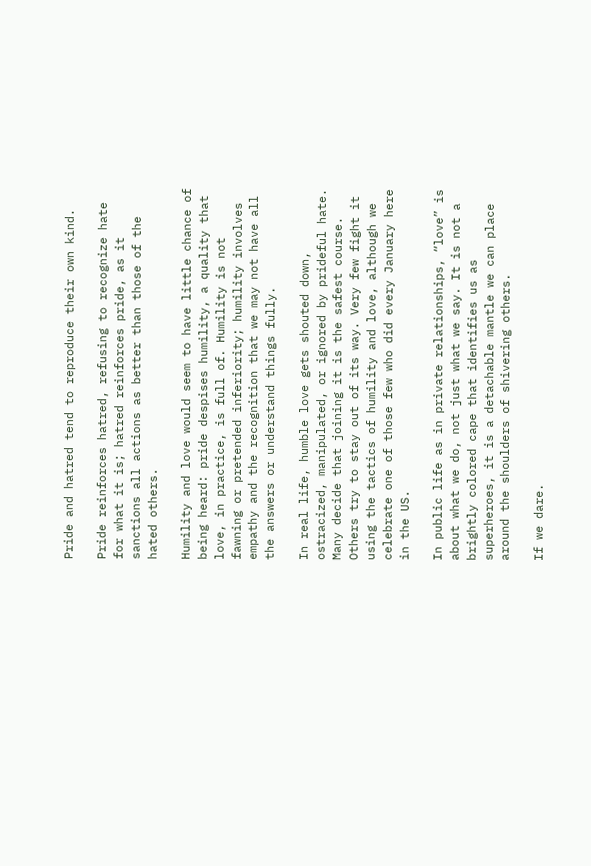Pride and hatred tend to reproduce their own kind.

Pride reinforces hatred, refusing to recognize hate for what it is; hatred reinforces pride, as it sanctions all actions as better than those of the hated others.

Humility and love would seem to have little chance of being heard: pride despises humility, a quality that love, in practice, is full of. Humility is not fawning or pretended inferiority; humility involves empathy and the recognition that we may not have all the answers or understand things fully.

In real life, humble love gets shouted down, ostracized, manipulated, or ignored by prideful hate. Many decide that joining it is the safest course. Others try to stay out of its way. Very few fight it using the tactics of humility and love, although we celebrate one of those few who did every January here in the US.

In public life as in private relationships, “love” is about what we do, not just what we say. It is not a brightly colored cape that identifies us as superheroes, it is a detachable mantle we can place around the shoulders of shivering others.

If we dare.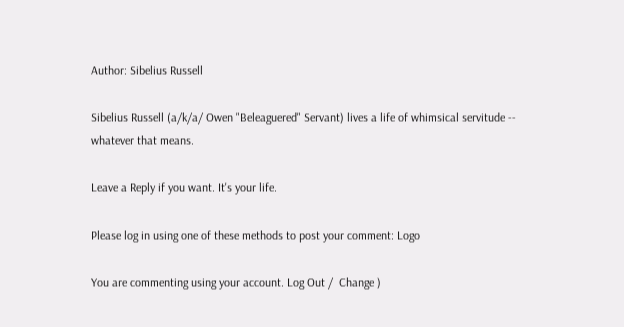Author: Sibelius Russell

Sibelius Russell (a/k/a/ Owen "Beleaguered" Servant) lives a life of whimsical servitude -- whatever that means.

Leave a Reply if you want. It's your life.

Please log in using one of these methods to post your comment: Logo

You are commenting using your account. Log Out /  Change )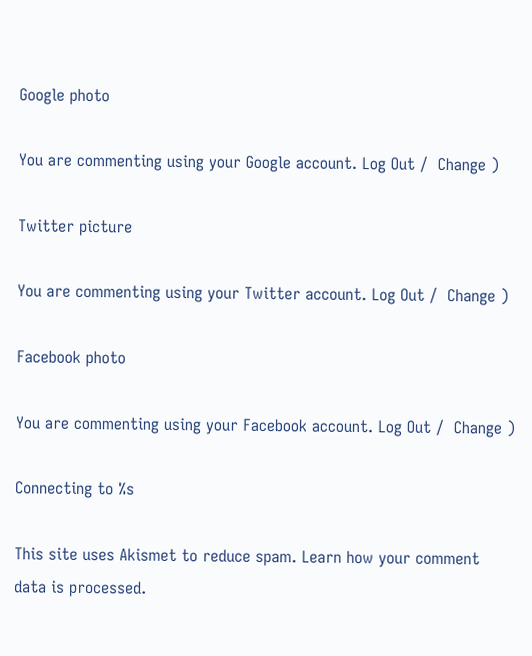Google photo

You are commenting using your Google account. Log Out /  Change )

Twitter picture

You are commenting using your Twitter account. Log Out /  Change )

Facebook photo

You are commenting using your Facebook account. Log Out /  Change )

Connecting to %s

This site uses Akismet to reduce spam. Learn how your comment data is processed.